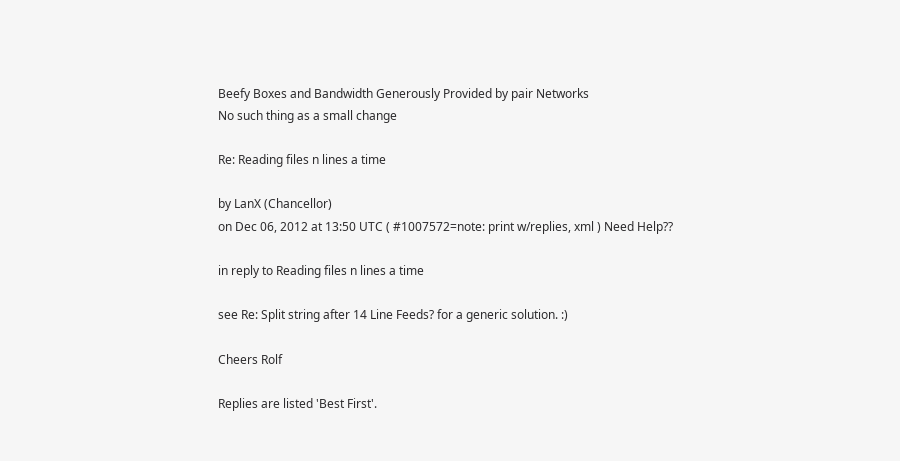Beefy Boxes and Bandwidth Generously Provided by pair Networks
No such thing as a small change

Re: Reading files n lines a time

by LanX (Chancellor)
on Dec 06, 2012 at 13:50 UTC ( #1007572=note: print w/replies, xml ) Need Help??

in reply to Reading files n lines a time

see Re: Split string after 14 Line Feeds? for a generic solution. :)

Cheers Rolf

Replies are listed 'Best First'.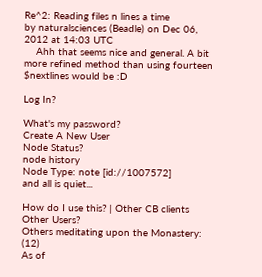Re^2: Reading files n lines a time
by naturalsciences (Beadle) on Dec 06, 2012 at 14:03 UTC
    Ahh that seems nice and general. A bit more refined method than using fourteen $nextlines would be :D

Log In?

What's my password?
Create A New User
Node Status?
node history
Node Type: note [id://1007572]
and all is quiet...

How do I use this? | Other CB clients
Other Users?
Others meditating upon the Monastery: (12)
As of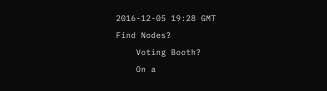2016-12-05 19:28 GMT
Find Nodes?
    Voting Booth?
    On a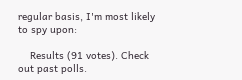regular basis, I'm most likely to spy upon:

    Results (91 votes). Check out past polls.